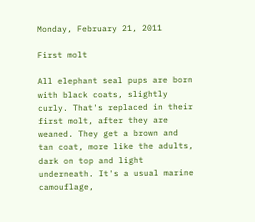Monday, February 21, 2011

First molt

All elephant seal pups are born with black coats, slightly curly. That's replaced in their first molt, after they are weaned. They get a brown and tan coat, more like the adults, dark on top and light underneath. It's a usual marine camouflage,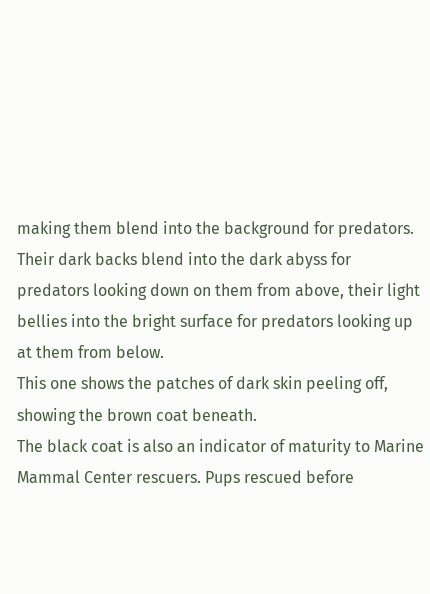making them blend into the background for predators. Their dark backs blend into the dark abyss for predators looking down on them from above, their light bellies into the bright surface for predators looking up at them from below.
This one shows the patches of dark skin peeling off, showing the brown coat beneath.
The black coat is also an indicator of maturity to Marine Mammal Center rescuers. Pups rescued before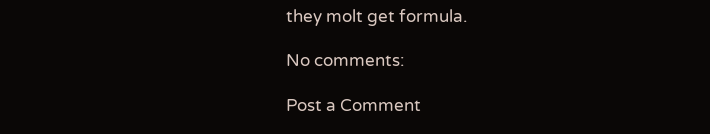they molt get formula.

No comments:

Post a Comment